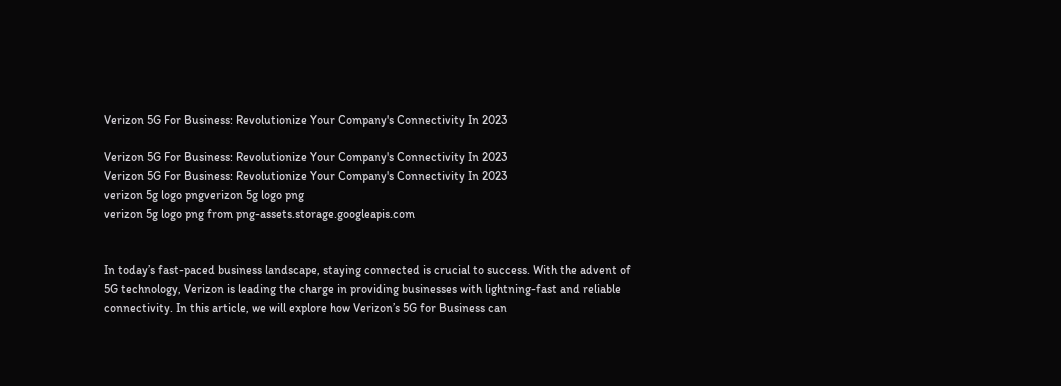Verizon 5G For Business: Revolutionize Your Company's Connectivity In 2023

Verizon 5G For Business: Revolutionize Your Company's Connectivity In 2023
Verizon 5G For Business: Revolutionize Your Company's Connectivity In 2023
verizon 5g logo pngverizon 5g logo png
verizon 5g logo png from png-assets.storage.googleapis.com


In today’s fast-paced business landscape, staying connected is crucial to success. With the advent of 5G technology, Verizon is leading the charge in providing businesses with lightning-fast and reliable connectivity. In this article, we will explore how Verizon’s 5G for Business can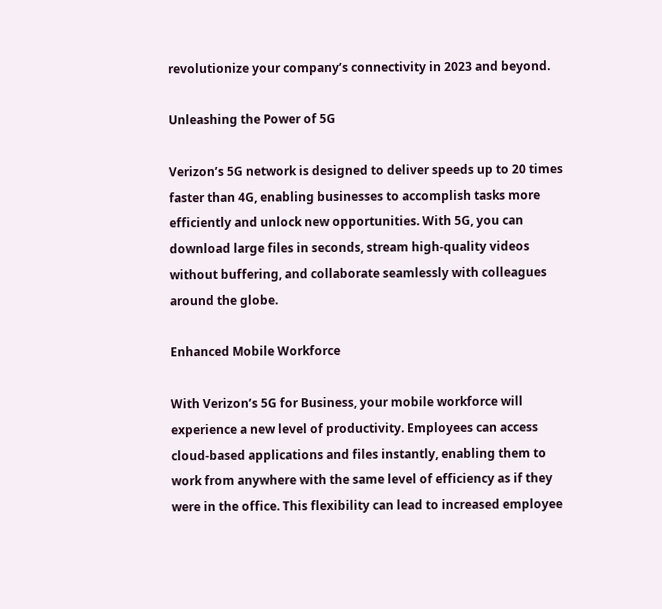revolutionize your company’s connectivity in 2023 and beyond.

Unleashing the Power of 5G

Verizon’s 5G network is designed to deliver speeds up to 20 times faster than 4G, enabling businesses to accomplish tasks more efficiently and unlock new opportunities. With 5G, you can download large files in seconds, stream high-quality videos without buffering, and collaborate seamlessly with colleagues around the globe.

Enhanced Mobile Workforce

With Verizon’s 5G for Business, your mobile workforce will experience a new level of productivity. Employees can access cloud-based applications and files instantly, enabling them to work from anywhere with the same level of efficiency as if they were in the office. This flexibility can lead to increased employee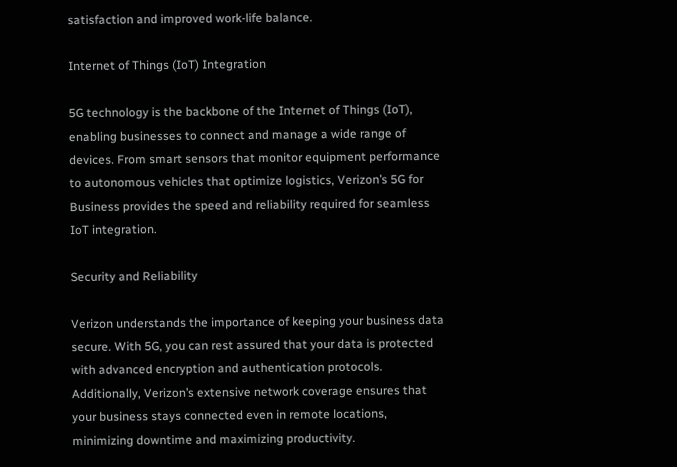satisfaction and improved work-life balance.

Internet of Things (IoT) Integration

5G technology is the backbone of the Internet of Things (IoT), enabling businesses to connect and manage a wide range of devices. From smart sensors that monitor equipment performance to autonomous vehicles that optimize logistics, Verizon’s 5G for Business provides the speed and reliability required for seamless IoT integration.

Security and Reliability

Verizon understands the importance of keeping your business data secure. With 5G, you can rest assured that your data is protected with advanced encryption and authentication protocols. Additionally, Verizon’s extensive network coverage ensures that your business stays connected even in remote locations, minimizing downtime and maximizing productivity.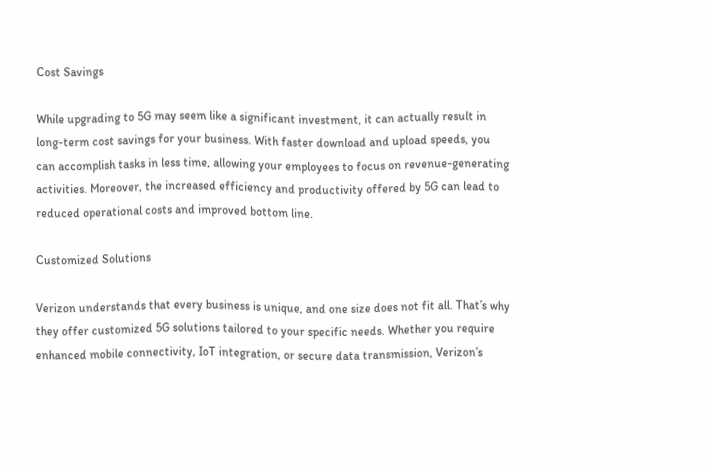Cost Savings

While upgrading to 5G may seem like a significant investment, it can actually result in long-term cost savings for your business. With faster download and upload speeds, you can accomplish tasks in less time, allowing your employees to focus on revenue-generating activities. Moreover, the increased efficiency and productivity offered by 5G can lead to reduced operational costs and improved bottom line.

Customized Solutions

Verizon understands that every business is unique, and one size does not fit all. That’s why they offer customized 5G solutions tailored to your specific needs. Whether you require enhanced mobile connectivity, IoT integration, or secure data transmission, Verizon’s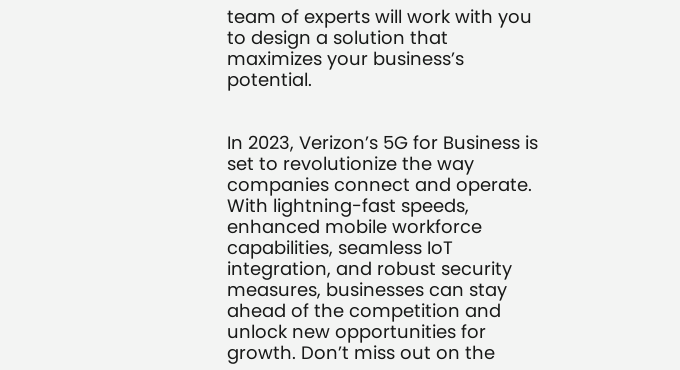team of experts will work with you to design a solution that maximizes your business’s potential.


In 2023, Verizon’s 5G for Business is set to revolutionize the way companies connect and operate. With lightning-fast speeds, enhanced mobile workforce capabilities, seamless IoT integration, and robust security measures, businesses can stay ahead of the competition and unlock new opportunities for growth. Don’t miss out on the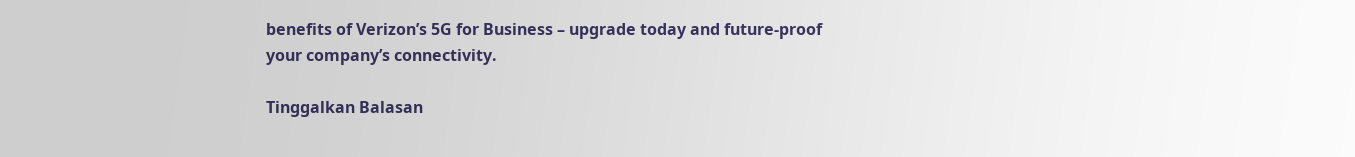benefits of Verizon’s 5G for Business – upgrade today and future-proof your company’s connectivity.

Tinggalkan Balasan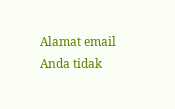Alamat email Anda tidak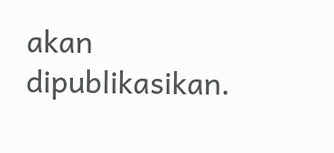akan dipublikasikan.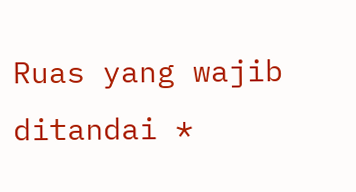Ruas yang wajib ditandai *